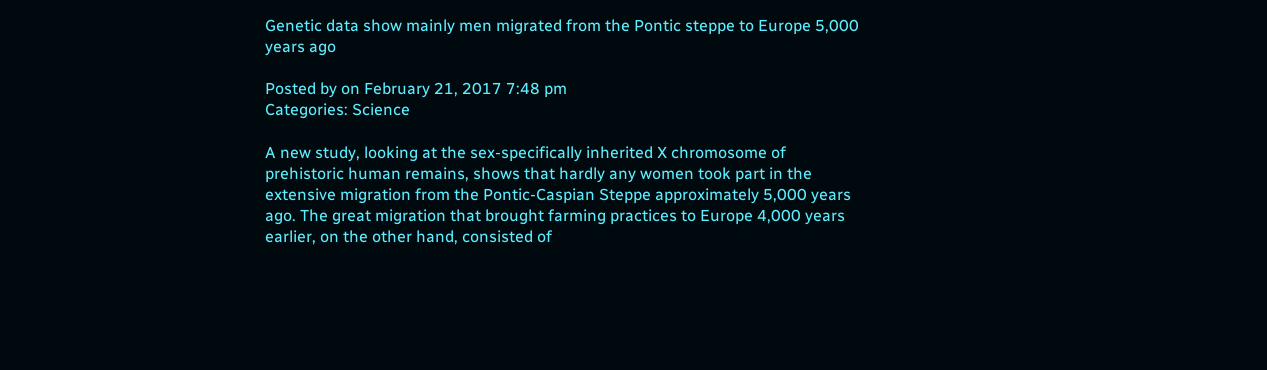Genetic data show mainly men migrated from the Pontic steppe to Europe 5,000 years ago

Posted by on February 21, 2017 7:48 pm
Categories: Science

A new study, looking at the sex-specifically inherited X chromosome of prehistoric human remains, shows that hardly any women took part in the extensive migration from the Pontic-Caspian Steppe approximately 5,000 years ago. The great migration that brought farming practices to Europe 4,000 years earlier, on the other hand, consisted of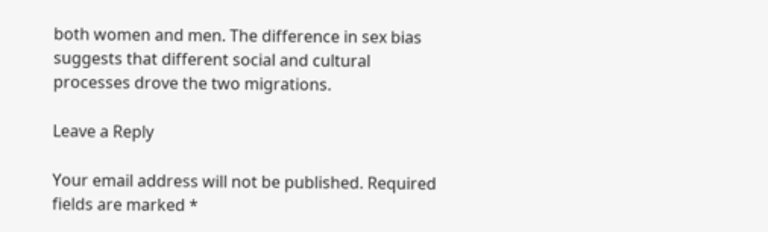both women and men. The difference in sex bias suggests that different social and cultural processes drove the two migrations.

Leave a Reply

Your email address will not be published. Required fields are marked *